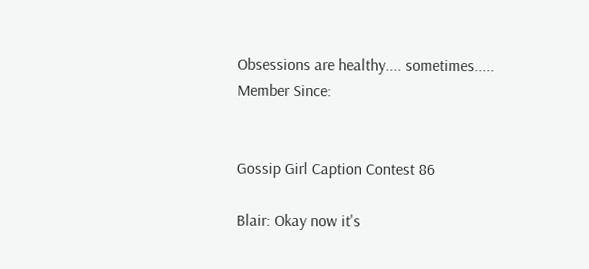Obsessions are healthy.... sometimes.....
Member Since:


Gossip Girl Caption Contest 86

Blair: Okay now it's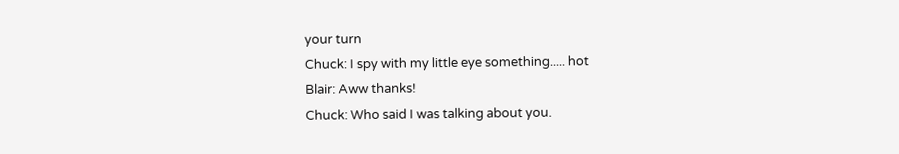your turn
Chuck: I spy with my little eye something..... hot
Blair: Aww thanks!
Chuck: Who said I was talking about you.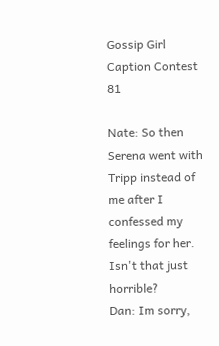Gossip Girl Caption Contest 81

Nate: So then Serena went with Tripp instead of me after I confessed my feelings for her. Isn't that just horrible?
Dan: Im sorry,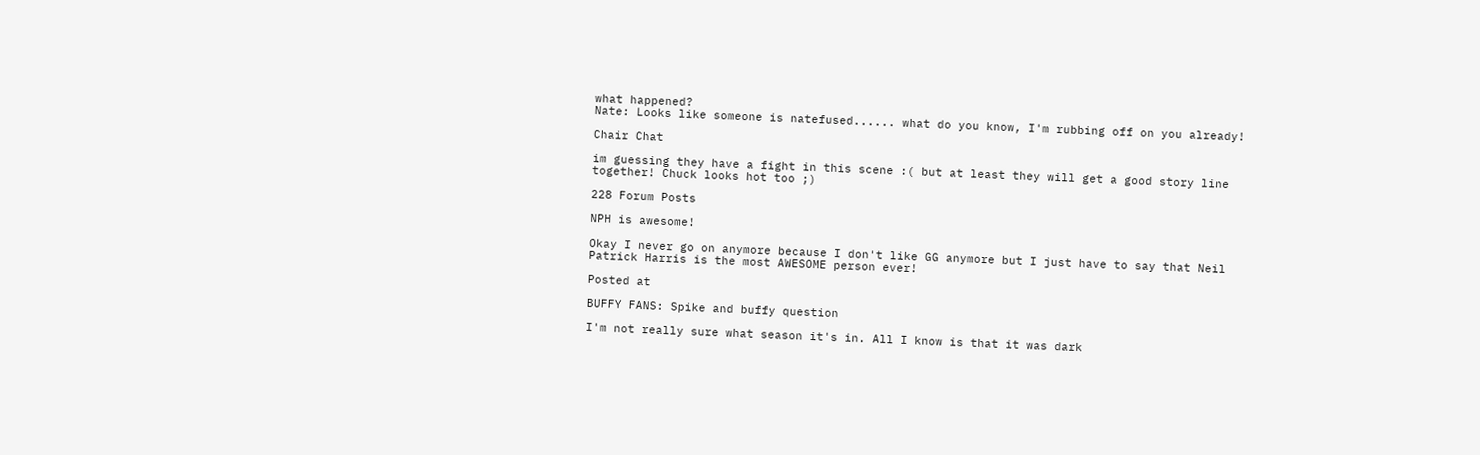what happened?
Nate: Looks like someone is natefused...... what do you know, I'm rubbing off on you already!

Chair Chat

im guessing they have a fight in this scene :( but at least they will get a good story line together! Chuck looks hot too ;)

228 Forum Posts

NPH is awesome!

Okay I never go on anymore because I don't like GG anymore but I just have to say that Neil Patrick Harris is the most AWESOME person ever!

Posted at

BUFFY FANS: Spike and buffy question

I'm not really sure what season it's in. All I know is that it was dark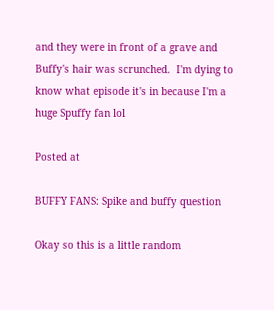and they were in front of a grave and Buffy's hair was scrunched.  I'm dying to know what episode it's in because I'm a huge Spuffy fan lol

Posted at

BUFFY FANS: Spike and buffy question

Okay so this is a little random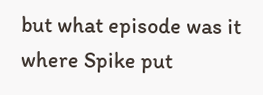but what episode was it where Spike put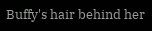Buffy's hair behind her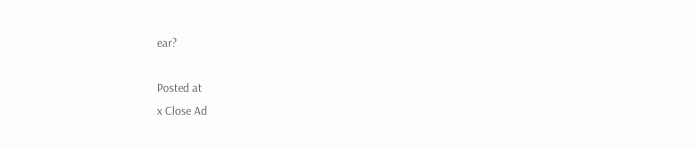ear?

Posted at
x Close Ad